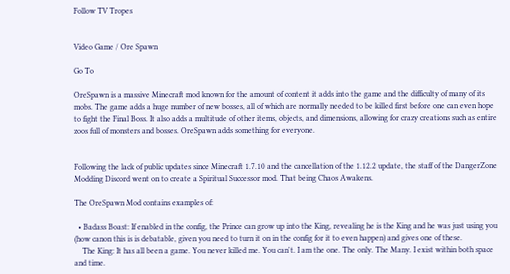Follow TV Tropes


Video Game / Ore Spawn

Go To

OreSpawn is a massive Minecraft mod known for the amount of content it adds into the game and the difficulty of many of its mobs. The game adds a huge number of new bosses, all of which are normally needed to be killed first before one can even hope to fight the Final Boss. It also adds a multitude of other items, objects, and dimensions, allowing for crazy creations such as entire zoos full of monsters and bosses. OreSpawn adds something for everyone.


Following the lack of public updates since Minecraft 1.7.10 and the cancellation of the 1.12.2 update, the staff of the DangerZone Modding Discord went on to create a Spiritual Successor mod. That being Chaos Awakens.

The OreSpawn Mod contains examples of:

  • Badass Boast: If enabled in the config, the Prince can grow up into the King, revealing he is the King and he was just using you (how canon this is is debatable, given you need to turn it on in the config for it to even happen) and gives one of these.
    The King: It has all been a game. You never killed me. You can't. I am the one. The only. The Many. I exist within both space and time.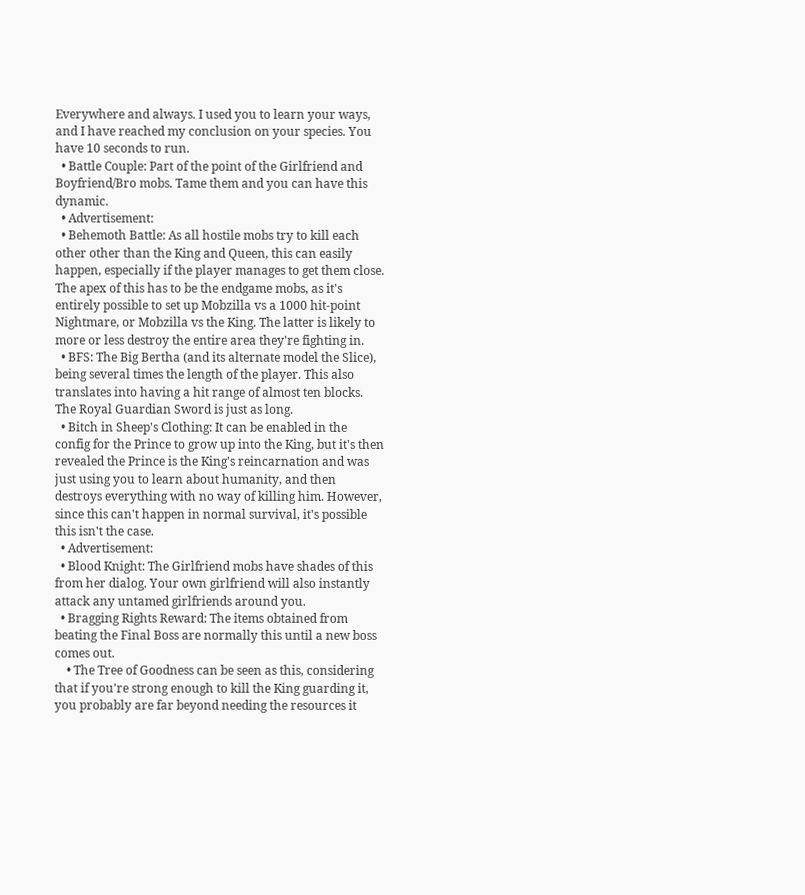Everywhere and always. I used you to learn your ways, and I have reached my conclusion on your species. You have 10 seconds to run.
  • Battle Couple: Part of the point of the Girlfriend and Boyfriend/Bro mobs. Tame them and you can have this dynamic.
  • Advertisement:
  • Behemoth Battle: As all hostile mobs try to kill each other other than the King and Queen, this can easily happen, especially if the player manages to get them close. The apex of this has to be the endgame mobs, as it's entirely possible to set up Mobzilla vs a 1000 hit-point Nightmare, or Mobzilla vs the King. The latter is likely to more or less destroy the entire area they're fighting in.
  • BFS: The Big Bertha (and its alternate model the Slice), being several times the length of the player. This also translates into having a hit range of almost ten blocks. The Royal Guardian Sword is just as long.
  • Bitch in Sheep's Clothing: It can be enabled in the config for the Prince to grow up into the King, but it's then revealed the Prince is the King's reincarnation and was just using you to learn about humanity, and then destroys everything with no way of killing him. However, since this can't happen in normal survival, it's possible this isn't the case.
  • Advertisement:
  • Blood Knight: The Girlfriend mobs have shades of this from her dialog. Your own girlfriend will also instantly attack any untamed girlfriends around you.
  • Bragging Rights Reward: The items obtained from beating the Final Boss are normally this until a new boss comes out.
    • The Tree of Goodness can be seen as this, considering that if you're strong enough to kill the King guarding it, you probably are far beyond needing the resources it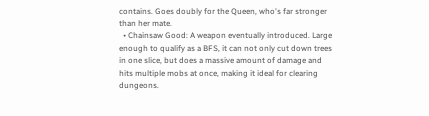contains. Goes doubly for the Queen, who's far stronger than her mate.
  • Chainsaw Good: A weapon eventually introduced. Large enough to qualify as a BFS, it can not only cut down trees in one slice, but does a massive amount of damage and hits multiple mobs at once, making it ideal for clearing dungeons.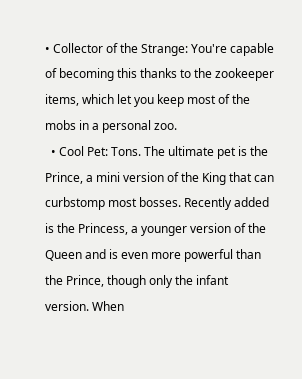• Collector of the Strange: You're capable of becoming this thanks to the zookeeper items, which let you keep most of the mobs in a personal zoo.
  • Cool Pet: Tons. The ultimate pet is the Prince, a mini version of the King that can curbstomp most bosses. Recently added is the Princess, a younger version of the Queen and is even more powerful than the Prince, though only the infant version. When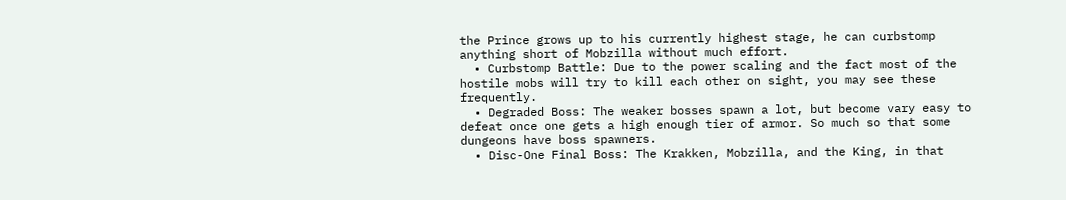the Prince grows up to his currently highest stage, he can curbstomp anything short of Mobzilla without much effort.
  • Curbstomp Battle: Due to the power scaling and the fact most of the hostile mobs will try to kill each other on sight, you may see these frequently.
  • Degraded Boss: The weaker bosses spawn a lot, but become vary easy to defeat once one gets a high enough tier of armor. So much so that some dungeons have boss spawners.
  • Disc-One Final Boss: The Krakken, Mobzilla, and the King, in that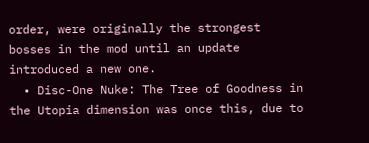order, were originally the strongest bosses in the mod until an update introduced a new one.
  • Disc-One Nuke: The Tree of Goodness in the Utopia dimension was once this, due to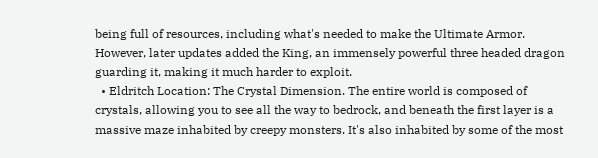being full of resources, including what's needed to make the Ultimate Armor. However, later updates added the King, an immensely powerful three headed dragon guarding it, making it much harder to exploit.
  • Eldritch Location: The Crystal Dimension. The entire world is composed of crystals, allowing you to see all the way to bedrock, and beneath the first layer is a massive maze inhabited by creepy monsters. It's also inhabited by some of the most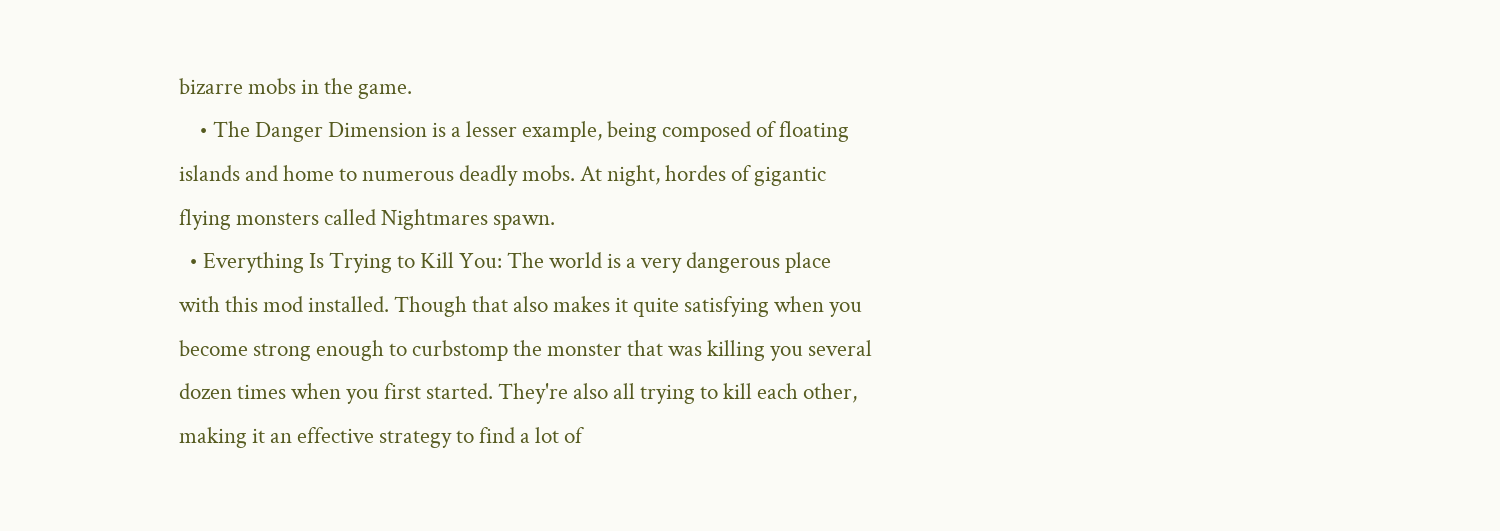bizarre mobs in the game.
    • The Danger Dimension is a lesser example, being composed of floating islands and home to numerous deadly mobs. At night, hordes of gigantic flying monsters called Nightmares spawn.
  • Everything Is Trying to Kill You: The world is a very dangerous place with this mod installed. Though that also makes it quite satisfying when you become strong enough to curbstomp the monster that was killing you several dozen times when you first started. They're also all trying to kill each other, making it an effective strategy to find a lot of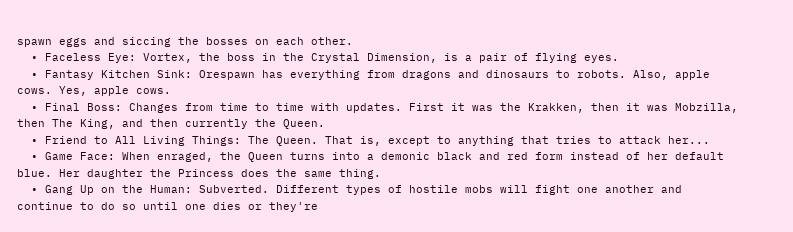spawn eggs and siccing the bosses on each other.
  • Faceless Eye: Vortex, the boss in the Crystal Dimension, is a pair of flying eyes.
  • Fantasy Kitchen Sink: Orespawn has everything from dragons and dinosaurs to robots. Also, apple cows. Yes, apple cows.
  • Final Boss: Changes from time to time with updates. First it was the Krakken, then it was Mobzilla, then The King, and then currently the Queen.
  • Friend to All Living Things: The Queen. That is, except to anything that tries to attack her...
  • Game Face: When enraged, the Queen turns into a demonic black and red form instead of her default blue. Her daughter the Princess does the same thing.
  • Gang Up on the Human: Subverted. Different types of hostile mobs will fight one another and continue to do so until one dies or they're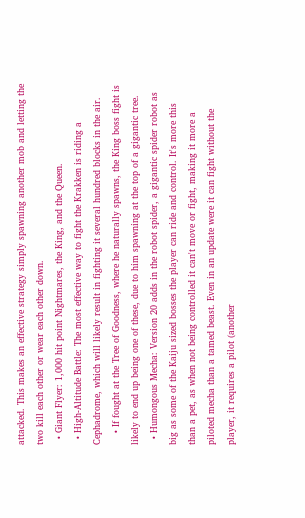attacked. This makes an effective strategy simply spawning another mob and letting the two kill each other or wear each other down.
  • Giant Flyer: 1,000 hit point Nightmares, the King, and the Queen.
  • High-Altitude Battle: The most effective way to fight the Krakken is riding a Cephadrome, which will likely result in fighting it several hundred blocks in the air.
    • If fought at the Tree of Goodness, where he naturally spawns, the King boss fight is likely to end up being one of these, due to him spawning at the top of a gigantic tree.
  • Humongous Mecha: Version 20 adds in the robot spider, a gigantic spider robot as big as some of the Kaiju sized bosses the player can ride and control. It's more this than a pet, as when not being controlled it can't move or fight, making it more a piloted mecha than a tamed beast. Even in an update were it can fight without the player, it requires a pilot (another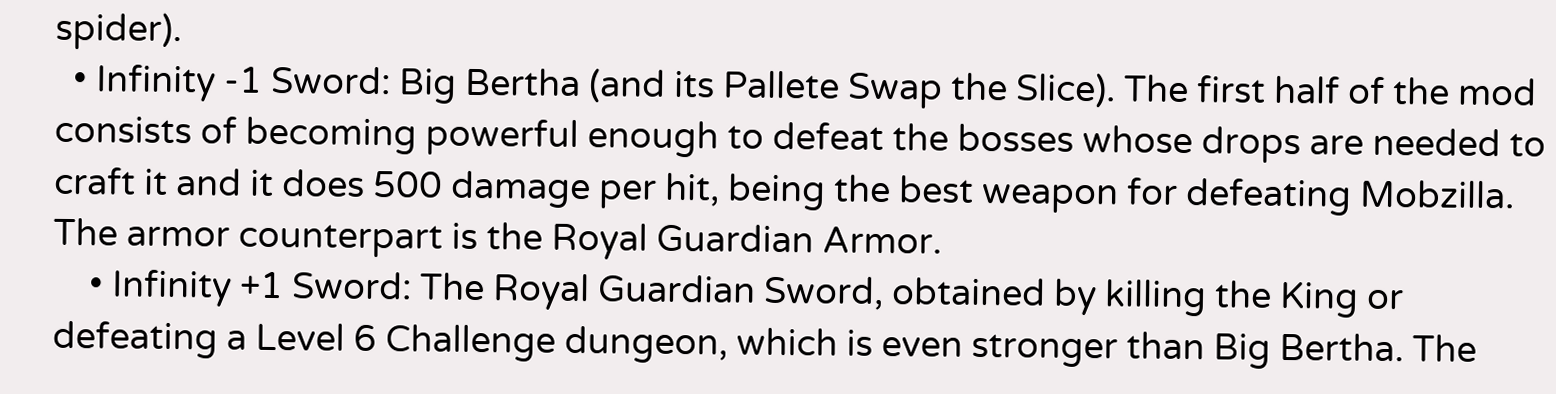spider).
  • Infinity -1 Sword: Big Bertha (and its Pallete Swap the Slice). The first half of the mod consists of becoming powerful enough to defeat the bosses whose drops are needed to craft it and it does 500 damage per hit, being the best weapon for defeating Mobzilla. The armor counterpart is the Royal Guardian Armor.
    • Infinity +1 Sword: The Royal Guardian Sword, obtained by killing the King or defeating a Level 6 Challenge dungeon, which is even stronger than Big Bertha. The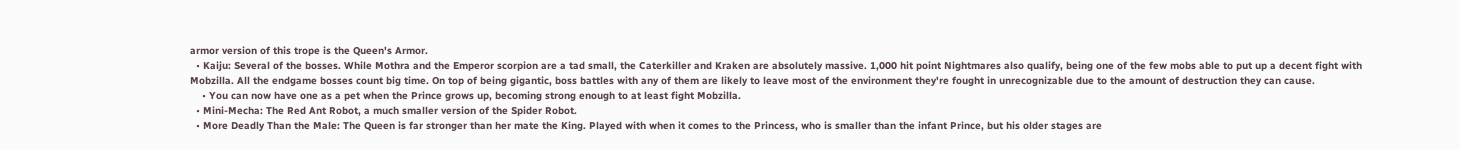armor version of this trope is the Queen's Armor.
  • Kaiju: Several of the bosses. While Mothra and the Emperor scorpion are a tad small, the Caterkiller and Kraken are absolutely massive. 1,000 hit point Nightmares also qualify, being one of the few mobs able to put up a decent fight with Mobzilla. All the endgame bosses count big time. On top of being gigantic, boss battles with any of them are likely to leave most of the environment they're fought in unrecognizable due to the amount of destruction they can cause.
    • You can now have one as a pet when the Prince grows up, becoming strong enough to at least fight Mobzilla.
  • Mini-Mecha: The Red Ant Robot, a much smaller version of the Spider Robot.
  • More Deadly Than the Male: The Queen is far stronger than her mate the King. Played with when it comes to the Princess, who is smaller than the infant Prince, but his older stages are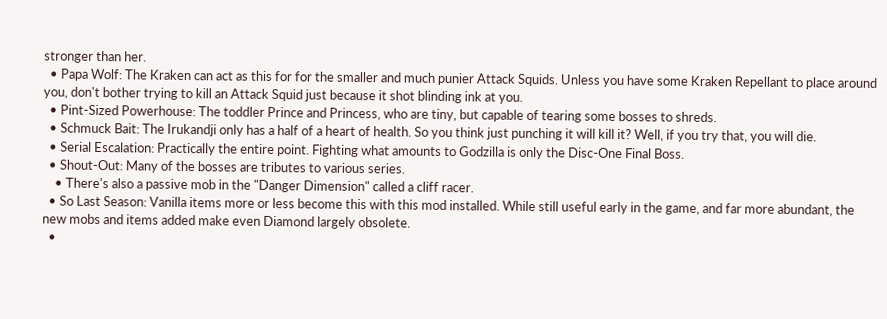stronger than her.
  • Papa Wolf: The Kraken can act as this for for the smaller and much punier Attack Squids. Unless you have some Kraken Repellant to place around you, don't bother trying to kill an Attack Squid just because it shot blinding ink at you.
  • Pint-Sized Powerhouse: The toddler Prince and Princess, who are tiny, but capable of tearing some bosses to shreds.
  • Schmuck Bait: The Irukandji only has a half of a heart of health. So you think just punching it will kill it? Well, if you try that, you will die.
  • Serial Escalation: Practically the entire point. Fighting what amounts to Godzilla is only the Disc-One Final Boss.
  • Shout-Out: Many of the bosses are tributes to various series.
    • There's also a passive mob in the "Danger Dimension" called a cliff racer.
  • So Last Season: Vanilla items more or less become this with this mod installed. While still useful early in the game, and far more abundant, the new mobs and items added make even Diamond largely obsolete.
  •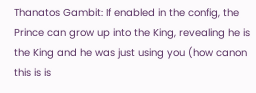Thanatos Gambit: If enabled in the config, the Prince can grow up into the King, revealing he is the King and he was just using you (how canon this is is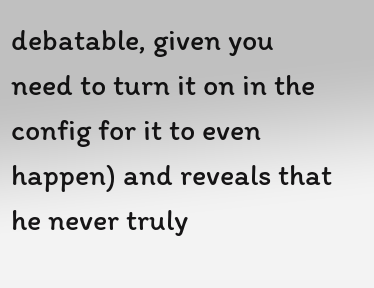debatable, given you need to turn it on in the config for it to even happen) and reveals that he never truly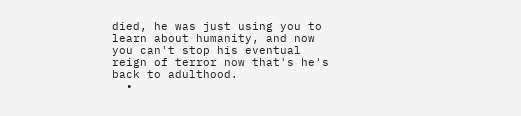died, he was just using you to learn about humanity, and now you can't stop his eventual reign of terror now that's he's back to adulthood.
  •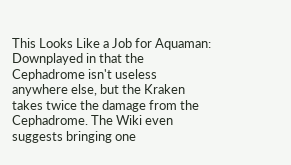This Looks Like a Job for Aquaman: Downplayed in that the Cephadrome isn't useless anywhere else, but the Kraken takes twice the damage from the Cephadrome. The Wiki even suggests bringing one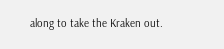along to take the Kraken out.